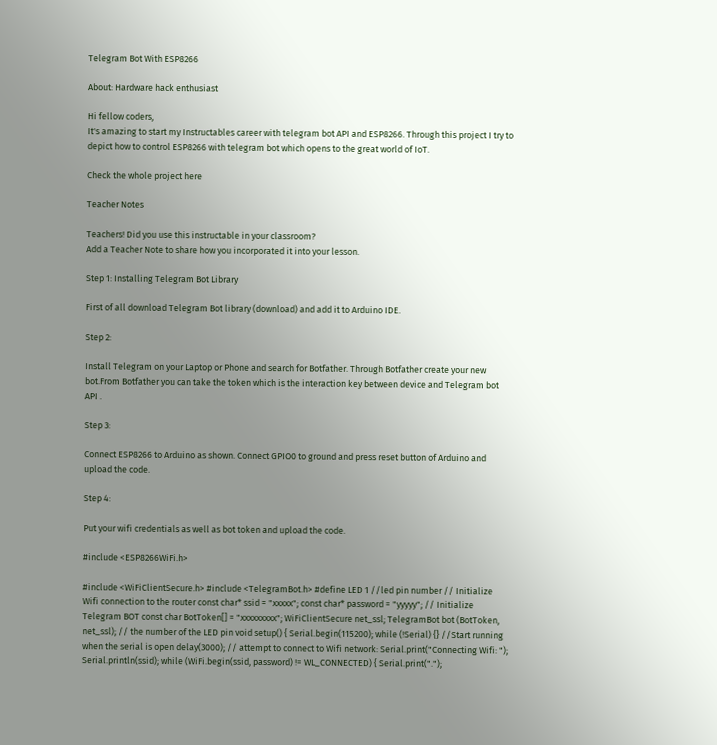Telegram Bot With ESP8266

About: Hardware hack enthusiast

Hi fellow coders,
It's amazing to start my Instructables career with telegram bot API and ESP8266. Through this project I try to depict how to control ESP8266 with telegram bot which opens to the great world of IoT.

Check the whole project here

Teacher Notes

Teachers! Did you use this instructable in your classroom?
Add a Teacher Note to share how you incorporated it into your lesson.

Step 1: Installing Telegram Bot Library

First of all download Telegram Bot library (download) and add it to Arduino IDE.

Step 2:

Install Telegram on your Laptop or Phone and search for Botfather. Through Botfather create your new bot.From Botfather you can take the token which is the interaction key between device and Telegram bot API .

Step 3:

Connect ESP8266 to Arduino as shown. Connect GPIO0 to ground and press reset button of Arduino and upload the code.

Step 4:

Put your wifi credentials as well as bot token and upload the code.

#include <ESP8266WiFi.h>

#include <WiFiClientSecure.h> #include <TelegramBot.h> #define LED 1 //led pin number // Initialize Wifi connection to the router const char* ssid = "xxxxx"; const char* password = "yyyyy"; // Initialize Telegram BOT const char BotToken[] = "xxxxxxxxx"; WiFiClientSecure net_ssl; TelegramBot bot (BotToken, net_ssl); // the number of the LED pin void setup() { Serial.begin(115200); while (!Serial) {} //Start running when the serial is open delay(3000); // attempt to connect to Wifi network: Serial.print("Connecting Wifi: "); Serial.println(ssid); while (WiFi.begin(ssid, password) != WL_CONNECTED) { Serial.print(".");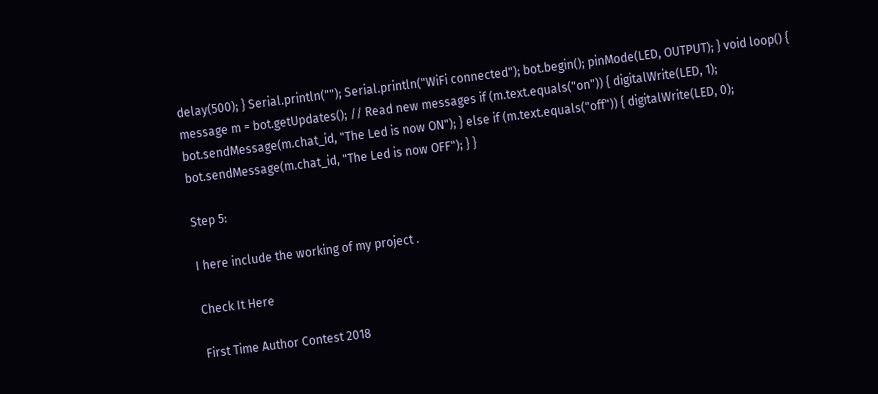delay(500); } Serial.println(""); Serial.println("WiFi connected"); bot.begin(); pinMode(LED, OUTPUT); } void loop() { message m = bot.getUpdates(); // Read new messages if (m.text.equals("on")) { digitalWrite(LED, 1); bot.sendMessage(m.chat_id, "The Led is now ON"); } else if (m.text.equals("off")) { digitalWrite(LED, 0); bot.sendMessage(m.chat_id, "The Led is now OFF"); } }

Step 5:

I here include the working of my project .

Check It Here

First Time Author Contest 2018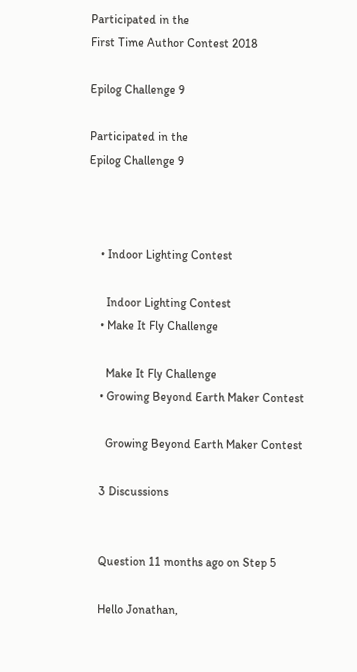Participated in the
First Time Author Contest 2018

Epilog Challenge 9

Participated in the
Epilog Challenge 9



    • Indoor Lighting Contest

      Indoor Lighting Contest
    • Make It Fly Challenge

      Make It Fly Challenge
    • Growing Beyond Earth Maker Contest

      Growing Beyond Earth Maker Contest

    3 Discussions


    Question 11 months ago on Step 5

    Hello Jonathan,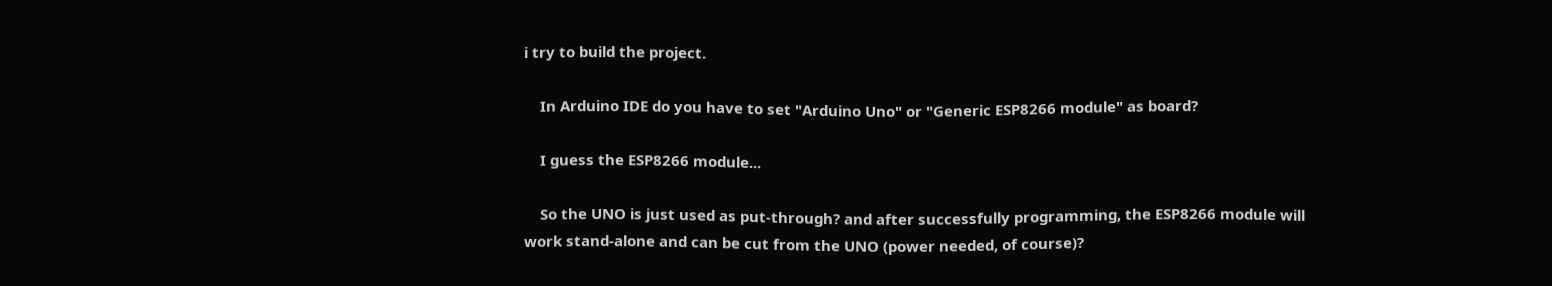i try to build the project.

    In Arduino IDE do you have to set "Arduino Uno" or "Generic ESP8266 module" as board?

    I guess the ESP8266 module...

    So the UNO is just used as put-through? and after successfully programming, the ESP8266 module will work stand-alone and can be cut from the UNO (power needed, of course)?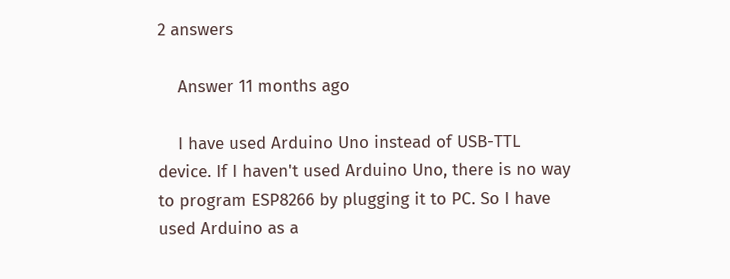2 answers

    Answer 11 months ago

    I have used Arduino Uno instead of USB-TTL device. If I haven't used Arduino Uno, there is no way to program ESP8266 by plugging it to PC. So I have used Arduino as a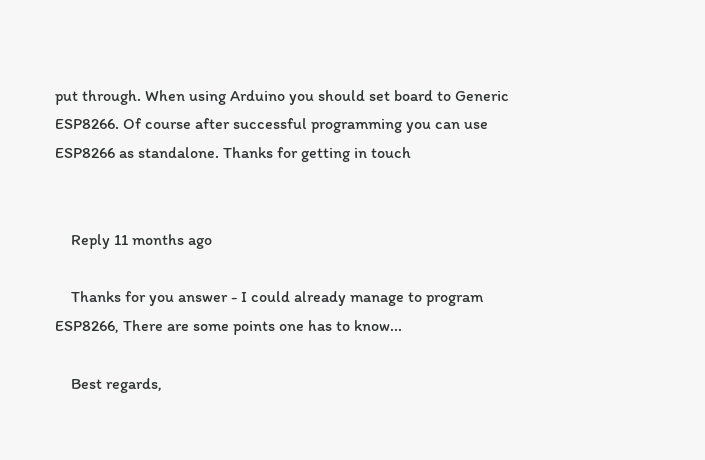put through. When using Arduino you should set board to Generic ESP8266. Of course after successful programming you can use ESP8266 as standalone. Thanks for getting in touch


    Reply 11 months ago

    Thanks for you answer - I could already manage to program ESP8266, There are some points one has to know...

    Best regards,